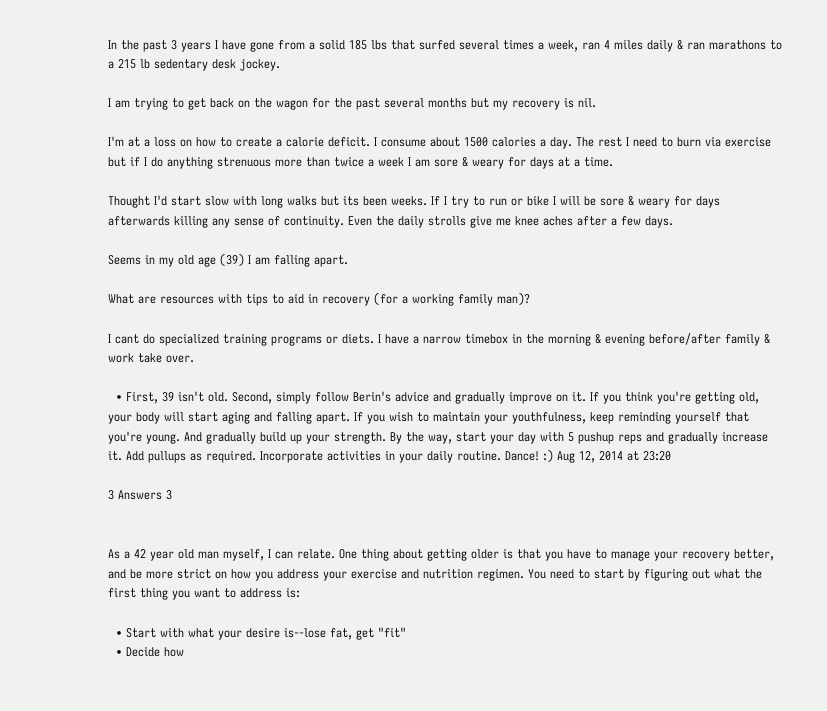In the past 3 years I have gone from a solid 185 lbs that surfed several times a week, ran 4 miles daily & ran marathons to a 215 lb sedentary desk jockey.

I am trying to get back on the wagon for the past several months but my recovery is nil.

I'm at a loss on how to create a calorie deficit. I consume about 1500 calories a day. The rest I need to burn via exercise but if I do anything strenuous more than twice a week I am sore & weary for days at a time.

Thought I'd start slow with long walks but its been weeks. If I try to run or bike I will be sore & weary for days afterwards killing any sense of continuity. Even the daily strolls give me knee aches after a few days.

Seems in my old age (39) I am falling apart.

What are resources with tips to aid in recovery (for a working family man)?

I cant do specialized training programs or diets. I have a narrow timebox in the morning & evening before/after family & work take over.

  • First, 39 isn't old. Second, simply follow Berin's advice and gradually improve on it. If you think you're getting old, your body will start aging and falling apart. If you wish to maintain your youthfulness, keep reminding yourself that you're young. And gradually build up your strength. By the way, start your day with 5 pushup reps and gradually increase it. Add pullups as required. Incorporate activities in your daily routine. Dance! :) Aug 12, 2014 at 23:20

3 Answers 3


As a 42 year old man myself, I can relate. One thing about getting older is that you have to manage your recovery better, and be more strict on how you address your exercise and nutrition regimen. You need to start by figuring out what the first thing you want to address is:

  • Start with what your desire is--lose fat, get "fit"
  • Decide how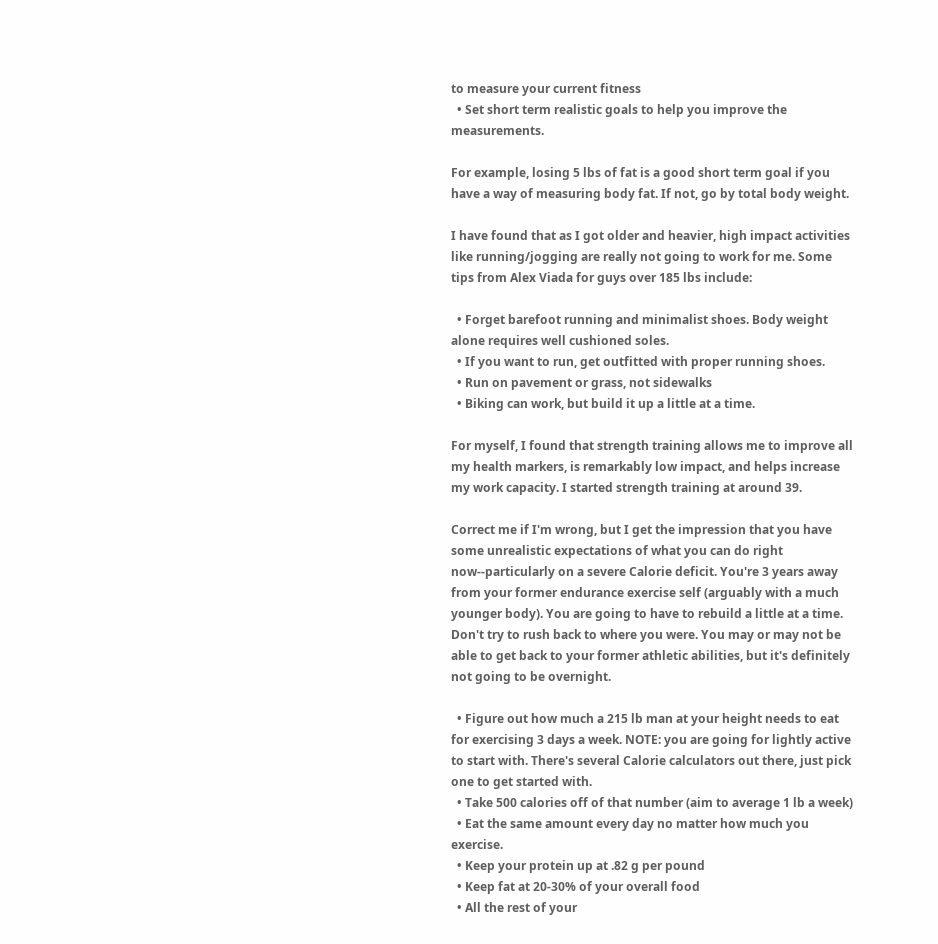to measure your current fitness
  • Set short term realistic goals to help you improve the measurements.

For example, losing 5 lbs of fat is a good short term goal if you have a way of measuring body fat. If not, go by total body weight.

I have found that as I got older and heavier, high impact activities like running/jogging are really not going to work for me. Some tips from Alex Viada for guys over 185 lbs include:

  • Forget barefoot running and minimalist shoes. Body weight alone requires well cushioned soles.
  • If you want to run, get outfitted with proper running shoes.
  • Run on pavement or grass, not sidewalks
  • Biking can work, but build it up a little at a time.

For myself, I found that strength training allows me to improve all my health markers, is remarkably low impact, and helps increase my work capacity. I started strength training at around 39.

Correct me if I'm wrong, but I get the impression that you have some unrealistic expectations of what you can do right now--particularly on a severe Calorie deficit. You're 3 years away from your former endurance exercise self (arguably with a much younger body). You are going to have to rebuild a little at a time. Don't try to rush back to where you were. You may or may not be able to get back to your former athletic abilities, but it's definitely not going to be overnight.

  • Figure out how much a 215 lb man at your height needs to eat for exercising 3 days a week. NOTE: you are going for lightly active to start with. There's several Calorie calculators out there, just pick one to get started with.
  • Take 500 calories off of that number (aim to average 1 lb a week)
  • Eat the same amount every day no matter how much you exercise.
  • Keep your protein up at .82 g per pound
  • Keep fat at 20-30% of your overall food
  • All the rest of your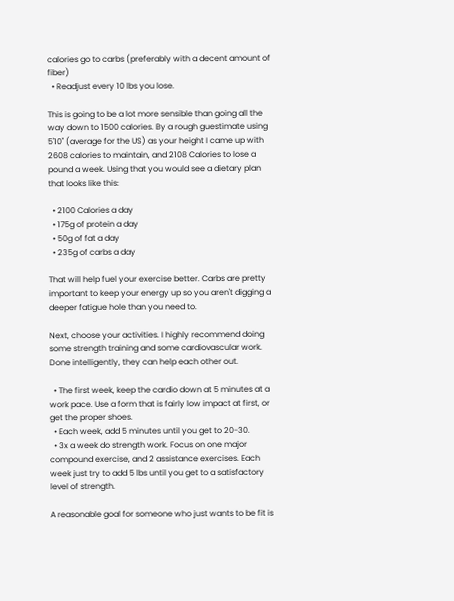calories go to carbs (preferably with a decent amount of fiber)
  • Readjust every 10 lbs you lose.

This is going to be a lot more sensible than going all the way down to 1500 calories. By a rough guestimate using 5'10" (average for the US) as your height I came up with 2608 calories to maintain, and 2108 Calories to lose a pound a week. Using that you would see a dietary plan that looks like this:

  • 2100 Calories a day
  • 175g of protein a day
  • 50g of fat a day
  • 235g of carbs a day

That will help fuel your exercise better. Carbs are pretty important to keep your energy up so you aren't digging a deeper fatigue hole than you need to.

Next, choose your activities. I highly recommend doing some strength training and some cardiovascular work. Done intelligently, they can help each other out.

  • The first week, keep the cardio down at 5 minutes at a work pace. Use a form that is fairly low impact at first, or get the proper shoes.
  • Each week, add 5 minutes until you get to 20-30.
  • 3x a week do strength work. Focus on one major compound exercise, and 2 assistance exercises. Each week just try to add 5 lbs until you get to a satisfactory level of strength.

A reasonable goal for someone who just wants to be fit is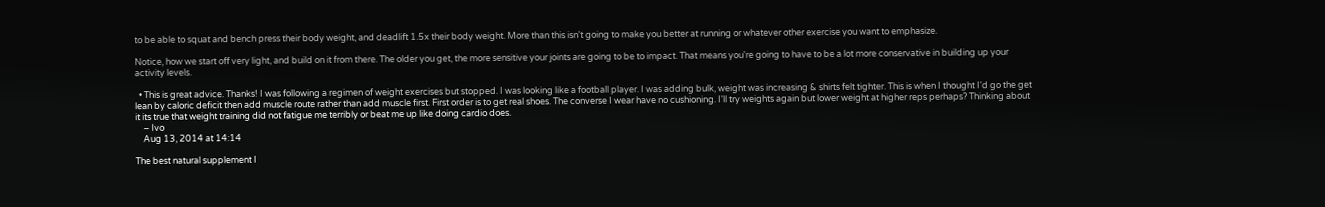to be able to squat and bench press their body weight, and deadlift 1.5x their body weight. More than this isn't going to make you better at running or whatever other exercise you want to emphasize.

Notice, how we start off very light, and build on it from there. The older you get, the more sensitive your joints are going to be to impact. That means you're going to have to be a lot more conservative in building up your activity levels.

  • This is great advice. Thanks! I was following a regimen of weight exercises but stopped. I was looking like a football player. I was adding bulk, weight was increasing & shirts felt tighter. This is when I thought I'd go the get lean by caloric deficit then add muscle route rather than add muscle first. First order is to get real shoes. The converse I wear have no cushioning. I'll try weights again but lower weight at higher reps perhaps? Thinking about it its true that weight training did not fatigue me terribly or beat me up like doing cardio does.
    – Ivo
    Aug 13, 2014 at 14:14

The best natural supplement I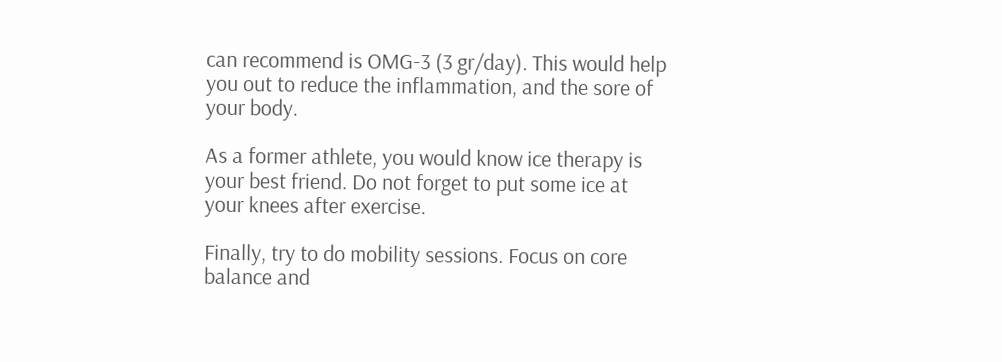can recommend is OMG-3 (3 gr/day). This would help you out to reduce the inflammation, and the sore of your body.

As a former athlete, you would know ice therapy is your best friend. Do not forget to put some ice at your knees after exercise.

Finally, try to do mobility sessions. Focus on core balance and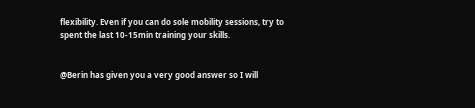flexibility. Even if you can do sole mobility sessions, try to spent the last 10-15min training your skills.


@Berin has given you a very good answer so I will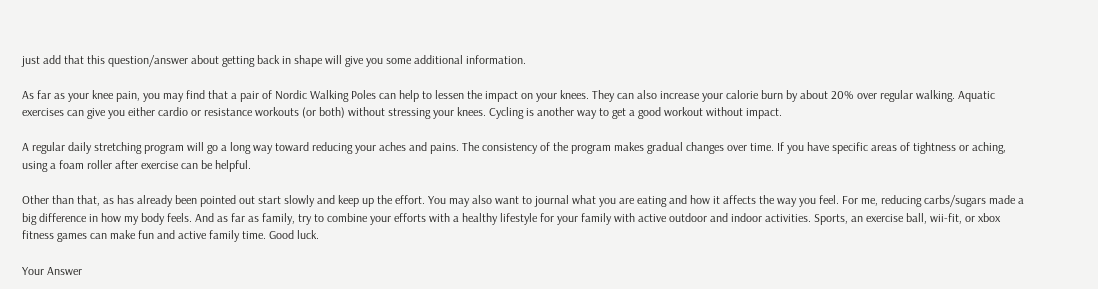just add that this question/answer about getting back in shape will give you some additional information.

As far as your knee pain, you may find that a pair of Nordic Walking Poles can help to lessen the impact on your knees. They can also increase your calorie burn by about 20% over regular walking. Aquatic exercises can give you either cardio or resistance workouts (or both) without stressing your knees. Cycling is another way to get a good workout without impact.

A regular daily stretching program will go a long way toward reducing your aches and pains. The consistency of the program makes gradual changes over time. If you have specific areas of tightness or aching, using a foam roller after exercise can be helpful.

Other than that, as has already been pointed out start slowly and keep up the effort. You may also want to journal what you are eating and how it affects the way you feel. For me, reducing carbs/sugars made a big difference in how my body feels. And as far as family, try to combine your efforts with a healthy lifestyle for your family with active outdoor and indoor activities. Sports, an exercise ball, wii-fit, or xbox fitness games can make fun and active family time. Good luck.

Your Answer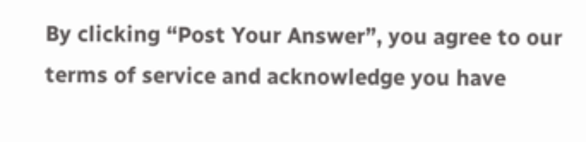By clicking “Post Your Answer”, you agree to our terms of service and acknowledge you have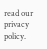read our privacy policy.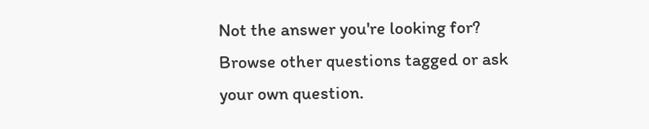Not the answer you're looking for? Browse other questions tagged or ask your own question.